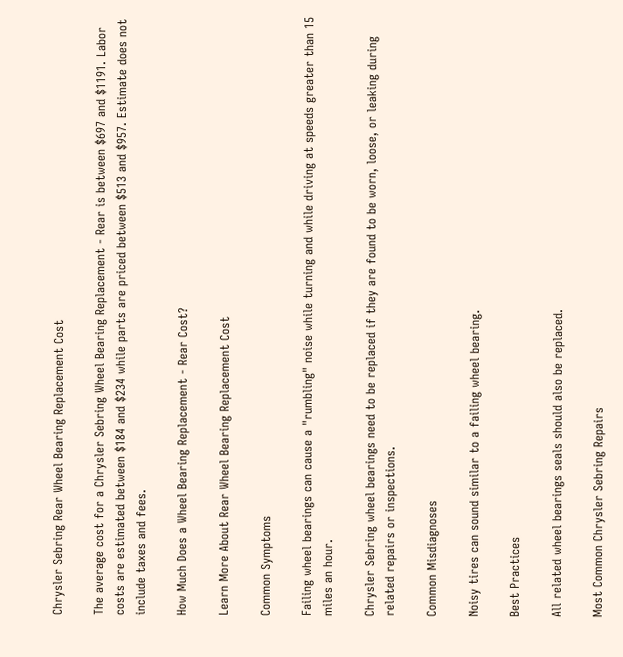Chrysler Sebring Rear Wheel Bearing Replacement Cost

The average cost for a Chrysler Sebring Wheel Bearing Replacement - Rear is between $697 and $1191. Labor costs are estimated between $184 and $234 while parts are priced between $513 and $957. Estimate does not include taxes and fees.

How Much Does a Wheel Bearing Replacement - Rear Cost?

Learn More About Rear Wheel Bearing Replacement Cost

Common Symptoms

Failing wheel bearings can cause a "rumbling" noise while turning and while driving at speeds greater than 15 miles an hour.

Chrysler Sebring wheel bearings need to be replaced if they are found to be worn, loose, or leaking during related repairs or inspections.

Common Misdiagnoses

Noisy tires can sound similar to a failing wheel bearing.

Best Practices

All related wheel bearings seals should also be replaced.

Most Common Chrysler Sebring Repairs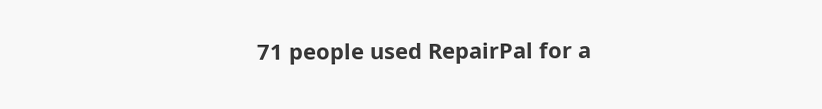71 people used RepairPal for a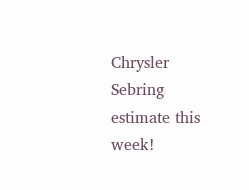Chrysler Sebring estimate this week!